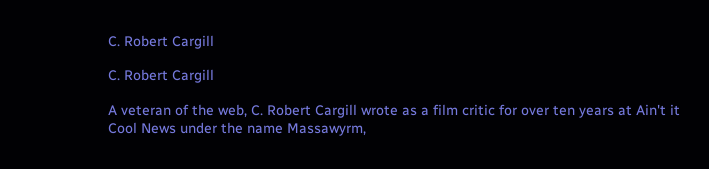C. Robert Cargill

C. Robert Cargill

A veteran of the web, C. Robert Cargill wrote as a film critic for over ten years at Ain't it Cool News under the name Massawyrm,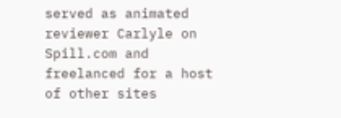served as animated reviewer Carlyle on Spill.com and freelanced for a host of other sites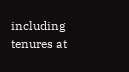including tenures at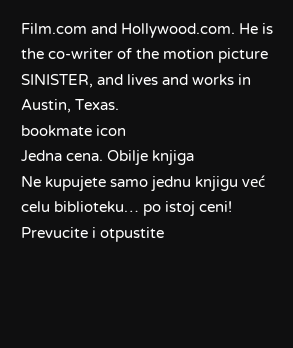Film.com and Hollywood.com. He is the co-writer of the motion picture SINISTER, and lives and works in Austin, Texas.
bookmate icon
Jedna cena. Obilje knjiga
Ne kupujete samo jednu knjigu već celu biblioteku… po istoj ceni!
Prevucite i otpustite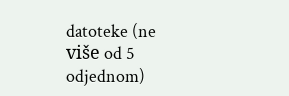datoteke (ne više od 5 odjednom)